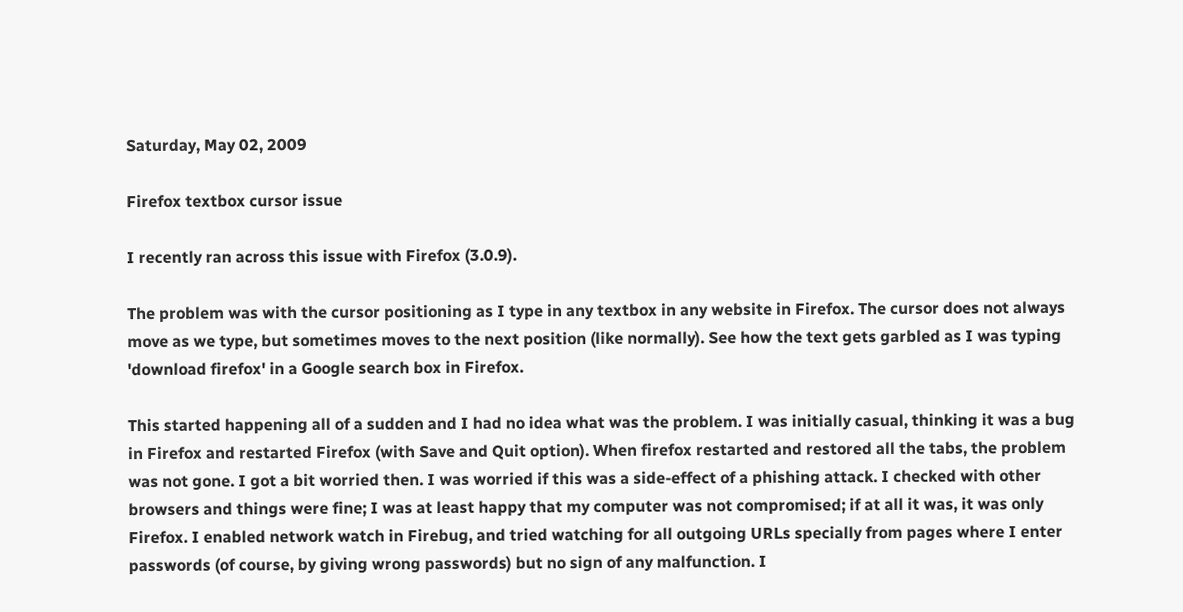Saturday, May 02, 2009

Firefox textbox cursor issue

I recently ran across this issue with Firefox (3.0.9).

The problem was with the cursor positioning as I type in any textbox in any website in Firefox. The cursor does not always move as we type, but sometimes moves to the next position (like normally). See how the text gets garbled as I was typing 'download firefox' in a Google search box in Firefox.

This started happening all of a sudden and I had no idea what was the problem. I was initially casual, thinking it was a bug in Firefox and restarted Firefox (with Save and Quit option). When firefox restarted and restored all the tabs, the problem was not gone. I got a bit worried then. I was worried if this was a side-effect of a phishing attack. I checked with other browsers and things were fine; I was at least happy that my computer was not compromised; if at all it was, it was only Firefox. I enabled network watch in Firebug, and tried watching for all outgoing URLs specially from pages where I enter passwords (of course, by giving wrong passwords) but no sign of any malfunction. I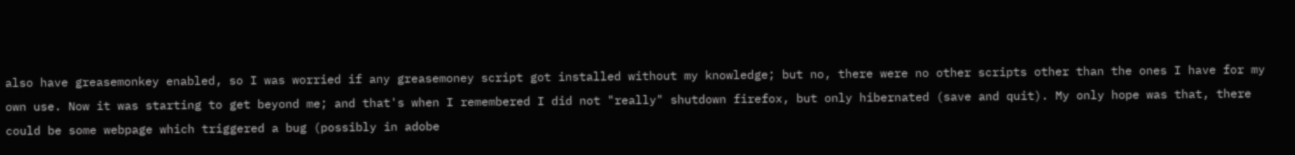also have greasemonkey enabled, so I was worried if any greasemoney script got installed without my knowledge; but no, there were no other scripts other than the ones I have for my own use. Now it was starting to get beyond me; and that's when I remembered I did not "really" shutdown firefox, but only hibernated (save and quit). My only hope was that, there could be some webpage which triggered a bug (possibly in adobe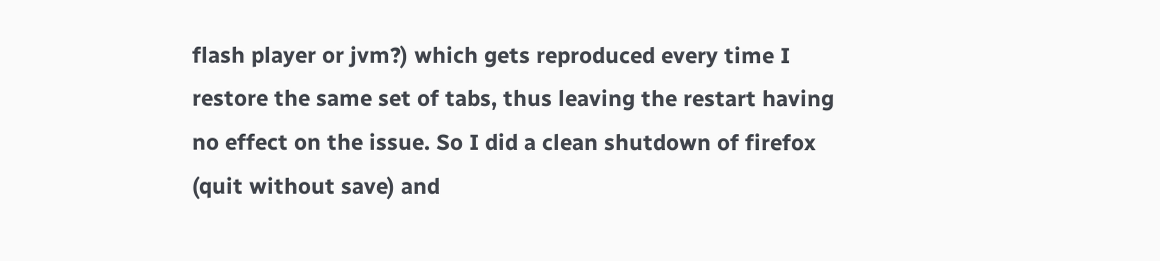flash player or jvm?) which gets reproduced every time I restore the same set of tabs, thus leaving the restart having no effect on the issue. So I did a clean shutdown of firefox (quit without save) and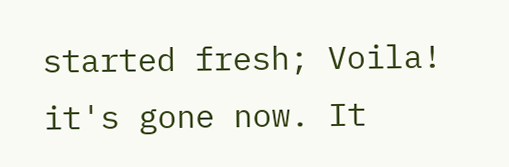started fresh; Voila! it's gone now. It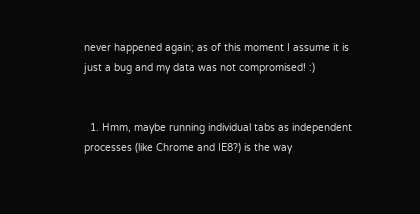never happened again; as of this moment I assume it is just a bug and my data was not compromised! :)


  1. Hmm, maybe running individual tabs as independent processes (like Chrome and IE8?) is the way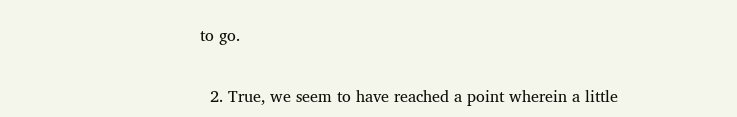to go.

  2. True, we seem to have reached a point wherein a little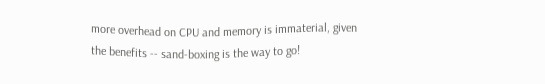more overhead on CPU and memory is immaterial, given the benefits -- sand-boxing is the way to go!